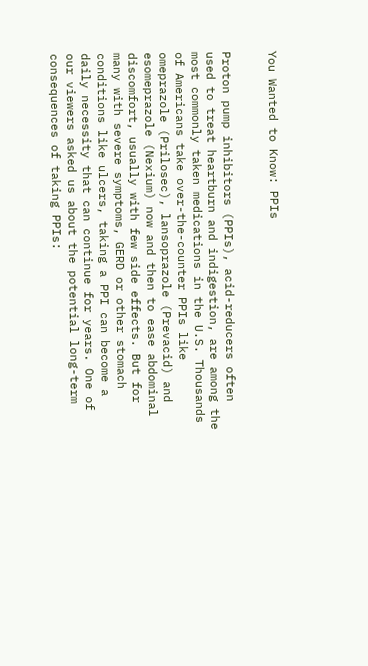You Wanted to Know: PPIs


Proton pump inhibitors (PPIs), acid-reducers often used to treat heartburn and indigestion, are among the most commonly taken medications in the U.S. Thousands of Americans take over-the-counter PPIs like omeprazole (Prilosec), lansoprazole (Prevacid) and esomeprazole (Nexium) now and then to ease abdominal discomfort, usually with few side effects. But for many with severe symptoms, GERD or other stomach conditions like ulcers, taking a PPI can become a daily necessity that can continue for years. One of our viewers asked us about the potential long-term consequences of taking PPIs: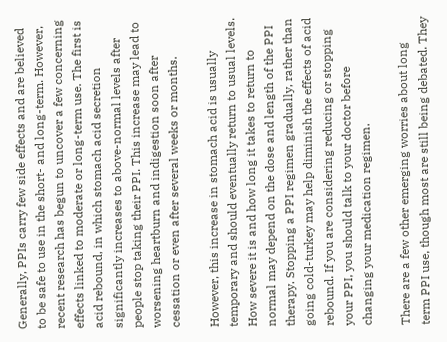Generally, PPIs carry few side effects and are believed to be safe to use in the short- and long-term. However, recent research has begun to uncover a few concerning effects linked to moderate or long-term use. The first is acid rebound, in which stomach acid secretion significantly increases to above-normal levels after people stop taking their PPI. This increase may lead to worsening heartburn and indigestion soon after cessation or even after several weeks or months.

However, this increase in stomach acid is usually temporary and should eventually return to usual levels. How severe it is and how long it takes to return to normal may depend on the dose and length of the PPI therapy. Stopping a PPI regimen gradually, rather than going cold-turkey may help diminish the effects of acid rebound. If you are considering reducing or stopping your PPI, you should talk to your doctor before changing your medication regimen.

There are a few other emerging worries about long term PPI use, though most are still being debated. They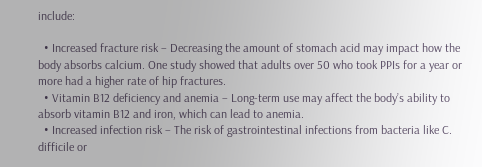include:

  • Increased fracture risk – Decreasing the amount of stomach acid may impact how the body absorbs calcium. One study showed that adults over 50 who took PPIs for a year or more had a higher rate of hip fractures.
  • Vitamin B12 deficiency and anemia – Long-term use may affect the body’s ability to absorb vitamin B12 and iron, which can lead to anemia.
  • Increased infection risk – The risk of gastrointestinal infections from bacteria like C. difficile or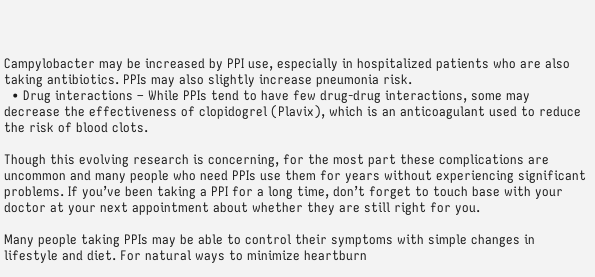Campylobacter may be increased by PPI use, especially in hospitalized patients who are also taking antibiotics. PPIs may also slightly increase pneumonia risk.
  • Drug interactions – While PPIs tend to have few drug-drug interactions, some may decrease the effectiveness of clopidogrel (Plavix), which is an anticoagulant used to reduce the risk of blood clots.

Though this evolving research is concerning, for the most part these complications are uncommon and many people who need PPIs use them for years without experiencing significant problems. If you’ve been taking a PPI for a long time, don’t forget to touch base with your doctor at your next appointment about whether they are still right for you.

Many people taking PPIs may be able to control their symptoms with simple changes in lifestyle and diet. For natural ways to minimize heartburn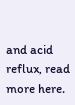and acid reflux, read more here.